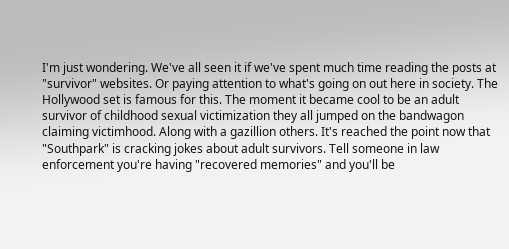I'm just wondering. We've all seen it if we've spent much time reading the posts at "survivor" websites. Or paying attention to what's going on out here in society. The Hollywood set is famous for this. The moment it became cool to be an adult survivor of childhood sexual victimization they all jumped on the bandwagon claiming victimhood. Along with a gazillion others. It's reached the point now that "Southpark" is cracking jokes about adult survivors. Tell someone in law enforcement you're having "recovered memories" and you'll be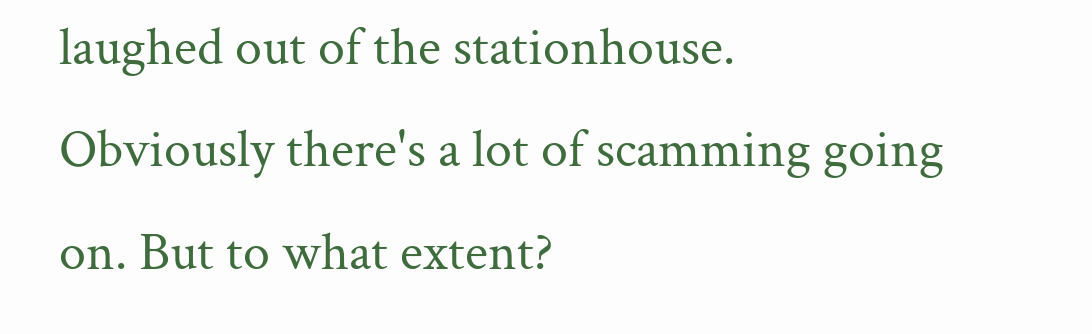laughed out of the stationhouse. Obviously there's a lot of scamming going on. But to what extent?